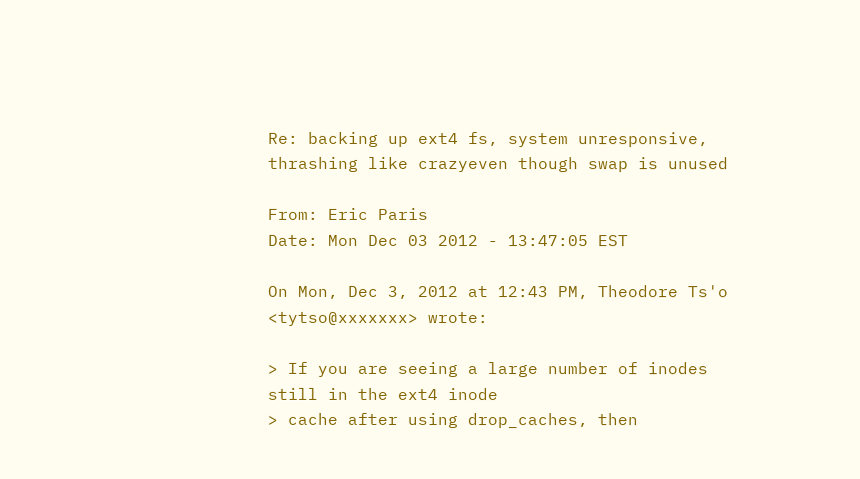Re: backing up ext4 fs, system unresponsive, thrashing like crazyeven though swap is unused

From: Eric Paris
Date: Mon Dec 03 2012 - 13:47:05 EST

On Mon, Dec 3, 2012 at 12:43 PM, Theodore Ts'o <tytso@xxxxxxx> wrote:

> If you are seeing a large number of inodes still in the ext4 inode
> cache after using drop_caches, then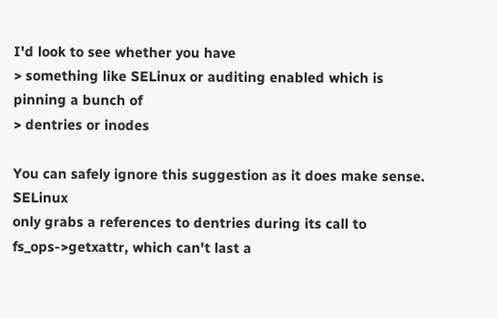I'd look to see whether you have
> something like SELinux or auditing enabled which is pinning a bunch of
> dentries or inodes

You can safely ignore this suggestion as it does make sense. SELinux
only grabs a references to dentries during its call to
fs_ops->getxattr, which can't last a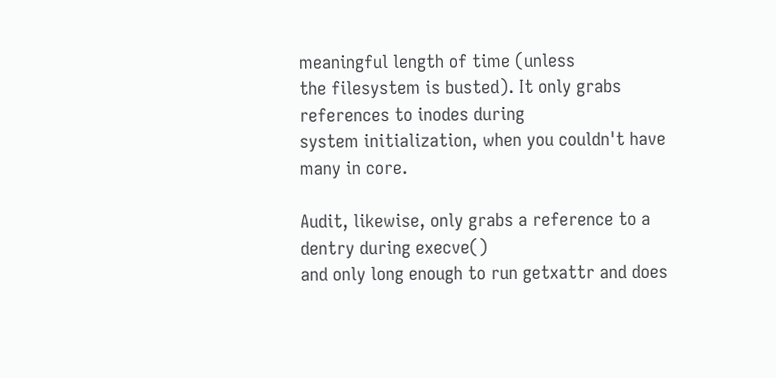meaningful length of time (unless
the filesystem is busted). It only grabs references to inodes during
system initialization, when you couldn't have many in core.

Audit, likewise, only grabs a reference to a dentry during execve()
and only long enough to run getxattr and does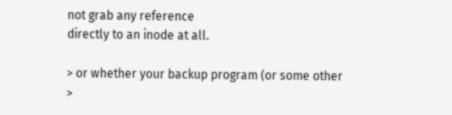not grab any reference
directly to an inode at all.

> or whether your backup program (or some other
>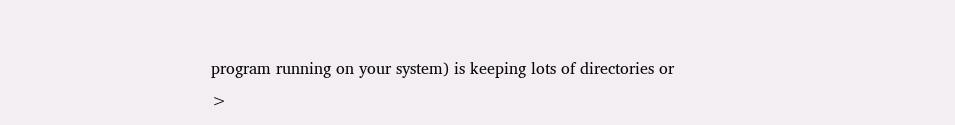program running on your system) is keeping lots of directories or
>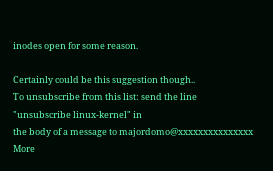inodes open for some reason.

Certainly could be this suggestion though..
To unsubscribe from this list: send the line "unsubscribe linux-kernel" in
the body of a message to majordomo@xxxxxxxxxxxxxxx
More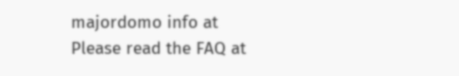majordomo info at
Please read the FAQ at